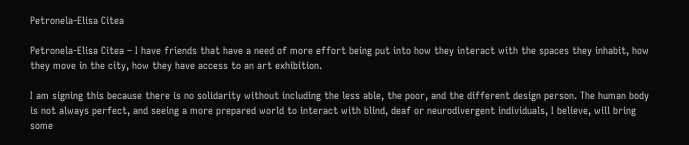Petronela-Elisa Citea

Petronela-Elisa Citea – I have friends that have a need of more effort being put into how they interact with the spaces they inhabit, how they move in the city, how they have access to an art exhibition.

I am signing this because there is no solidarity without including the less able, the poor, and the different design person. The human body is not always perfect, and seeing a more prepared world to interact with blind, deaf or neurodivergent individuals, I believe, will bring some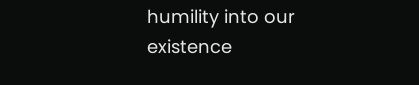humility into our existence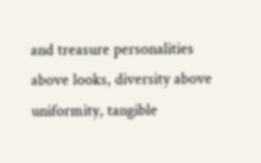and treasure personalities above looks, diversity above uniformity, tangible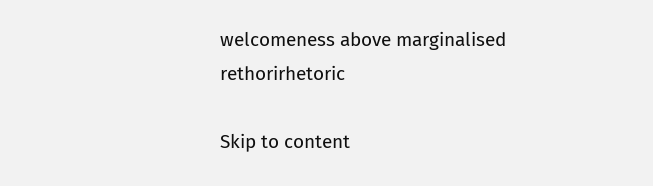welcomeness above marginalised rethorirhetoric

Skip to content